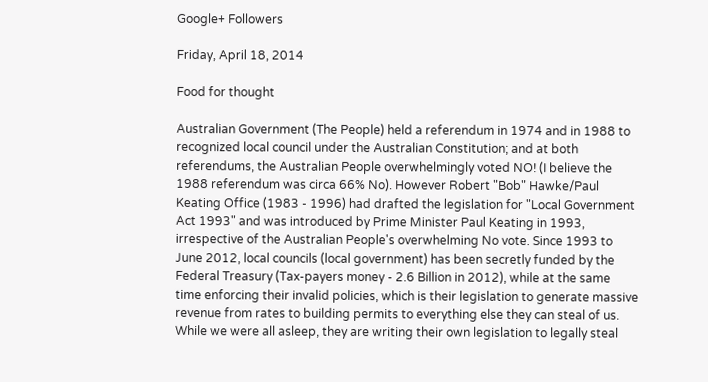Google+ Followers

Friday, April 18, 2014

Food for thought

Australian Government (The People) held a referendum in 1974 and in 1988 to recognized local council under the Australian Constitution; and at both referendums, the Australian People overwhelmingly voted NO! (I believe the 1988 referendum was circa 66% No). However Robert "Bob" Hawke/Paul Keating Office (1983 - 1996) had drafted the legislation for "Local Government Act 1993" and was introduced by Prime Minister Paul Keating in 1993, irrespective of the Australian People's overwhelming No vote. Since 1993 to June 2012, local councils (local government) has been secretly funded by the Federal Treasury (Tax-payers money - 2.6 Billion in 2012), while at the same time enforcing their invalid policies, which is their legislation to generate massive revenue from rates to building permits to everything else they can steal of us. While we were all asleep, they are writing their own legislation to legally steal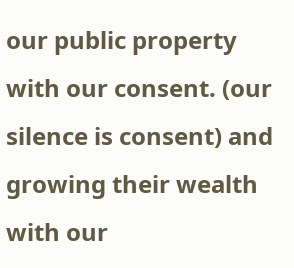our public property with our consent. (our silence is consent) and growing their wealth with our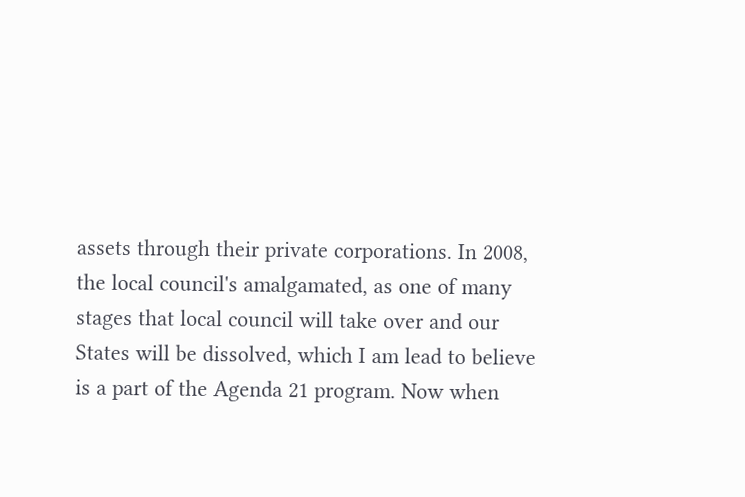assets through their private corporations. In 2008, the local council's amalgamated, as one of many stages that local council will take over and our States will be dissolved, which I am lead to believe is a part of the Agenda 21 program. Now when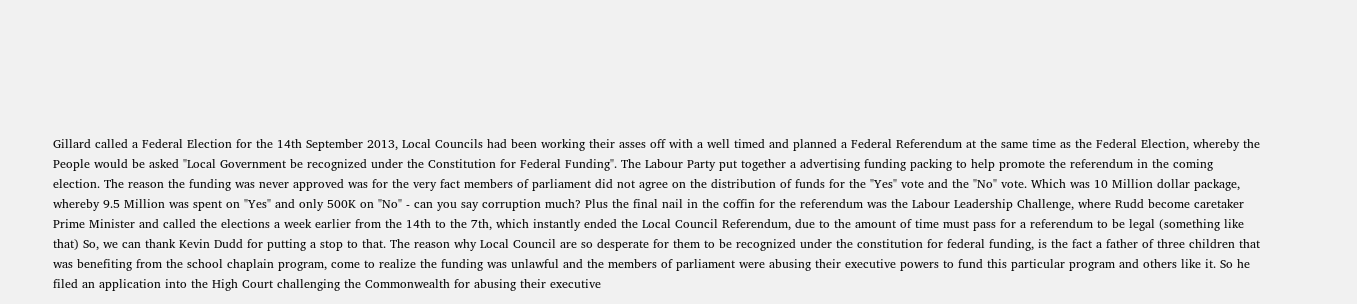Gillard called a Federal Election for the 14th September 2013, Local Councils had been working their asses off with a well timed and planned a Federal Referendum at the same time as the Federal Election, whereby the People would be asked "Local Government be recognized under the Constitution for Federal Funding". The Labour Party put together a advertising funding packing to help promote the referendum in the coming election. The reason the funding was never approved was for the very fact members of parliament did not agree on the distribution of funds for the "Yes" vote and the "No" vote. Which was 10 Million dollar package, whereby 9.5 Million was spent on "Yes" and only 500K on "No" - can you say corruption much? Plus the final nail in the coffin for the referendum was the Labour Leadership Challenge, where Rudd become caretaker Prime Minister and called the elections a week earlier from the 14th to the 7th, which instantly ended the Local Council Referendum, due to the amount of time must pass for a referendum to be legal (something like that) So, we can thank Kevin Dudd for putting a stop to that. The reason why Local Council are so desperate for them to be recognized under the constitution for federal funding, is the fact a father of three children that was benefiting from the school chaplain program, come to realize the funding was unlawful and the members of parliament were abusing their executive powers to fund this particular program and others like it. So he filed an application into the High Court challenging the Commonwealth for abusing their executive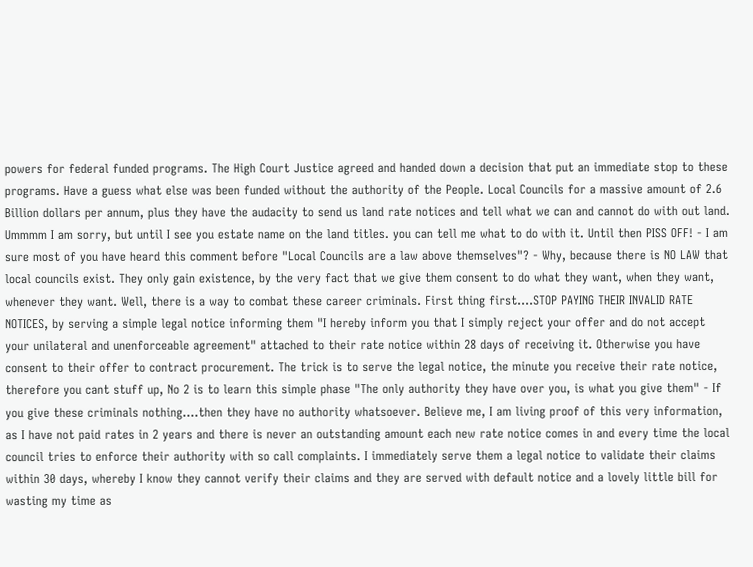powers for federal funded programs. The High Court Justice agreed and handed down a decision that put an immediate stop to these programs. Have a guess what else was been funded without the authority of the People. Local Councils for a massive amount of 2.6 Billion dollars per annum, plus they have the audacity to send us land rate notices and tell what we can and cannot do with out land. Ummmm I am sorry, but until I see you estate name on the land titles. you can tell me what to do with it. Until then PISS OFF! - I am sure most of you have heard this comment before "Local Councils are a law above themselves"? - Why, because there is NO LAW that local councils exist. They only gain existence, by the very fact that we give them consent to do what they want, when they want, whenever they want. Well, there is a way to combat these career criminals. First thing first....STOP PAYING THEIR INVALID RATE NOTICES, by serving a simple legal notice informing them "I hereby inform you that I simply reject your offer and do not accept your unilateral and unenforceable agreement" attached to their rate notice within 28 days of receiving it. Otherwise you have consent to their offer to contract procurement. The trick is to serve the legal notice, the minute you receive their rate notice, therefore you cant stuff up, No 2 is to learn this simple phase "The only authority they have over you, is what you give them" - If you give these criminals nothing....then they have no authority whatsoever. Believe me, I am living proof of this very information, as I have not paid rates in 2 years and there is never an outstanding amount each new rate notice comes in and every time the local council tries to enforce their authority with so call complaints. I immediately serve them a legal notice to validate their claims within 30 days, whereby I know they cannot verify their claims and they are served with default notice and a lovely little bill for wasting my time as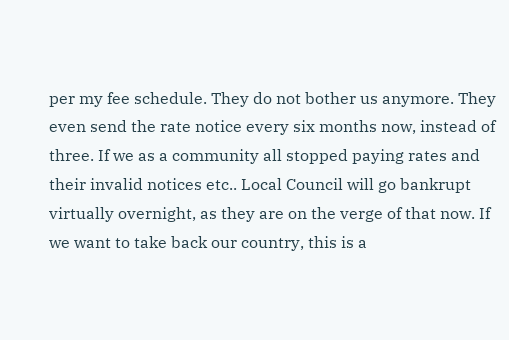per my fee schedule. They do not bother us anymore. They even send the rate notice every six months now, instead of three. If we as a community all stopped paying rates and their invalid notices etc.. Local Council will go bankrupt virtually overnight, as they are on the verge of that now. If we want to take back our country, this is a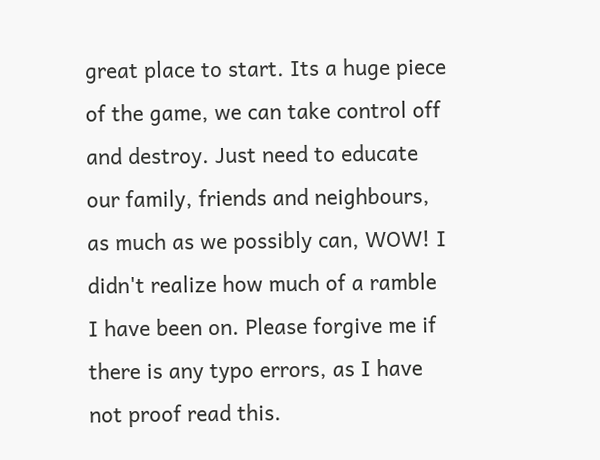great place to start. Its a huge piece of the game, we can take control off and destroy. Just need to educate our family, friends and neighbours, as much as we possibly can, WOW! I didn't realize how much of a ramble I have been on. Please forgive me if there is any typo errors, as I have not proof read this.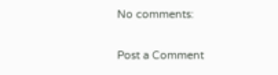No comments:

Post a Comment